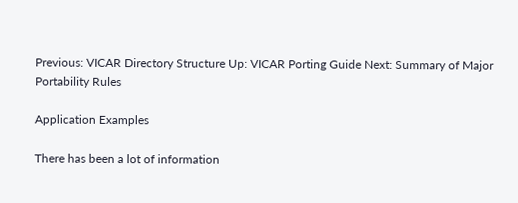Previous: VICAR Directory Structure Up: VICAR Porting Guide Next: Summary of Major Portability Rules

Application Examples

There has been a lot of information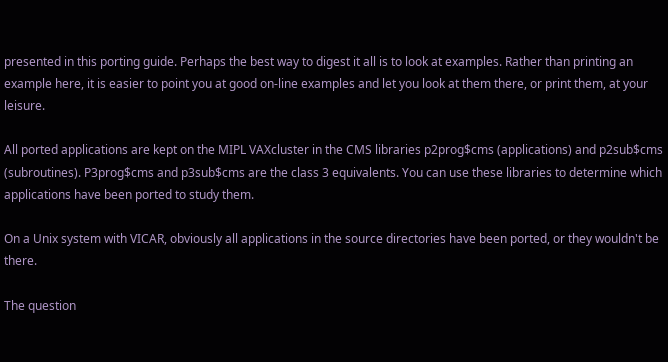presented in this porting guide. Perhaps the best way to digest it all is to look at examples. Rather than printing an example here, it is easier to point you at good on-line examples and let you look at them there, or print them, at your leisure.

All ported applications are kept on the MIPL VAXcluster in the CMS libraries p2prog$cms (applications) and p2sub$cms (subroutines). P3prog$cms and p3sub$cms are the class 3 equivalents. You can use these libraries to determine which applications have been ported to study them.

On a Unix system with VICAR, obviously all applications in the source directories have been ported, or they wouldn't be there.

The question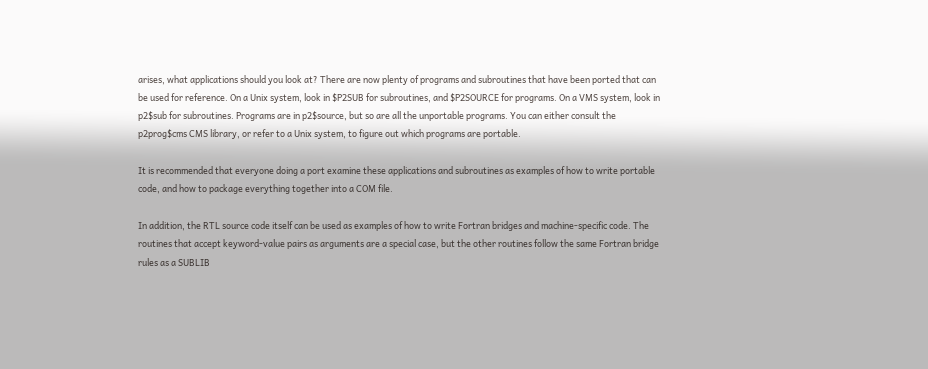arises, what applications should you look at? There are now plenty of programs and subroutines that have been ported that can be used for reference. On a Unix system, look in $P2SUB for subroutines, and $P2SOURCE for programs. On a VMS system, look in p2$sub for subroutines. Programs are in p2$source, but so are all the unportable programs. You can either consult the p2prog$cms CMS library, or refer to a Unix system, to figure out which programs are portable.

It is recommended that everyone doing a port examine these applications and subroutines as examples of how to write portable code, and how to package everything together into a COM file.

In addition, the RTL source code itself can be used as examples of how to write Fortran bridges and machine-specific code. The routines that accept keyword-value pairs as arguments are a special case, but the other routines follow the same Fortran bridge rules as a SUBLIB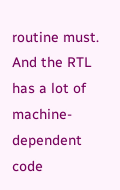routine must. And the RTL has a lot of machine-dependent code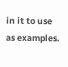in it to use as examples.